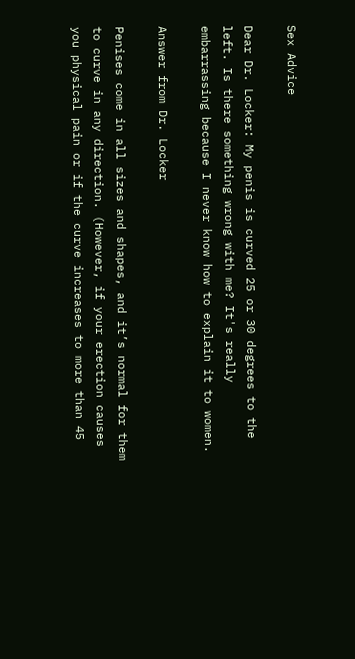Sex Advice

Dear Dr. Locker: My penis is curved 25 or 30 degrees to the left. Is there something wrong with me? It's really embarrassing because I never know how to explain it to women.

Answer from Dr. Locker

Penises come in all sizes and shapes, and it’s normal for them to curve in any direction. (However, if your erection causes you physical pain or if the curve increases to more than 45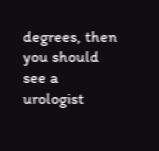degrees, then you should see a urologist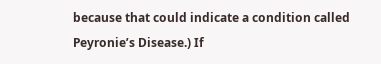because that could indicate a condition called Peyronie’s Disease.) If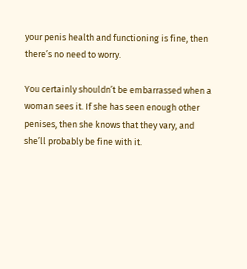your penis health and functioning is fine, then there’s no need to worry.

You certainly shouldn’t be embarrassed when a woman sees it. If she has seen enough other penises, then she knows that they vary, and she’ll probably be fine with it.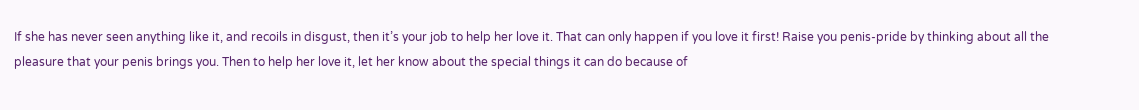If she has never seen anything like it, and recoils in disgust, then it’s your job to help her love it. That can only happen if you love it first! Raise you penis-pride by thinking about all the pleasure that your penis brings you. Then to help her love it, let her know about the special things it can do because of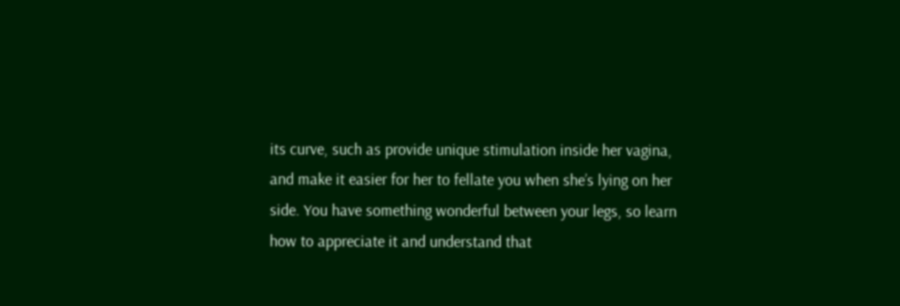its curve, such as provide unique stimulation inside her vagina, and make it easier for her to fellate you when she’s lying on her side. You have something wonderful between your legs, so learn how to appreciate it and understand that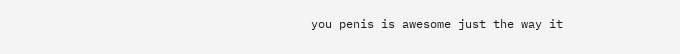you penis is awesome just the way it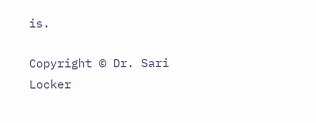is.

Copyright © Dr. Sari Locker